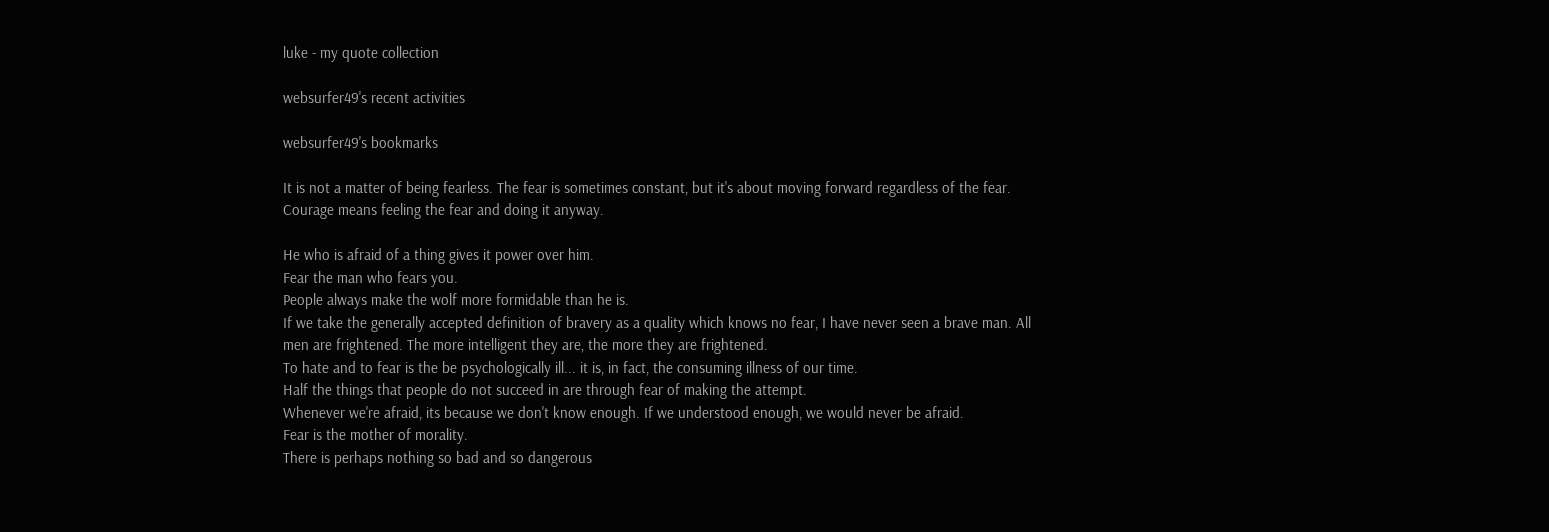luke - my quote collection

websurfer49's recent activities

websurfer49's bookmarks

It is not a matter of being fearless. The fear is sometimes constant, but it's about moving forward regardless of the fear. Courage means feeling the fear and doing it anyway.

He who is afraid of a thing gives it power over him.
Fear the man who fears you.
People always make the wolf more formidable than he is.
If we take the generally accepted definition of bravery as a quality which knows no fear, I have never seen a brave man. All men are frightened. The more intelligent they are, the more they are frightened.
To hate and to fear is the be psychologically ill... it is, in fact, the consuming illness of our time.
Half the things that people do not succeed in are through fear of making the attempt.
Whenever we're afraid, its because we don't know enough. If we understood enough, we would never be afraid.
Fear is the mother of morality.
There is perhaps nothing so bad and so dangerous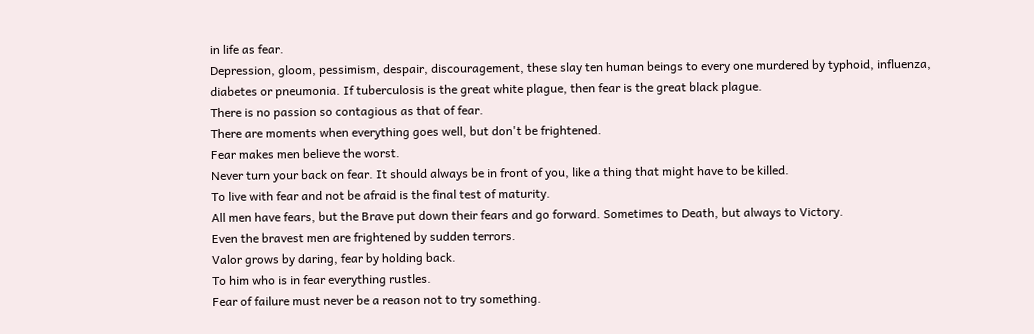in life as fear.
Depression, gloom, pessimism, despair, discouragement, these slay ten human beings to every one murdered by typhoid, influenza, diabetes or pneumonia. If tuberculosis is the great white plague, then fear is the great black plague.
There is no passion so contagious as that of fear.
There are moments when everything goes well, but don't be frightened.
Fear makes men believe the worst.
Never turn your back on fear. It should always be in front of you, like a thing that might have to be killed.
To live with fear and not be afraid is the final test of maturity.
All men have fears, but the Brave put down their fears and go forward. Sometimes to Death, but always to Victory.
Even the bravest men are frightened by sudden terrors.
Valor grows by daring, fear by holding back.
To him who is in fear everything rustles.
Fear of failure must never be a reason not to try something.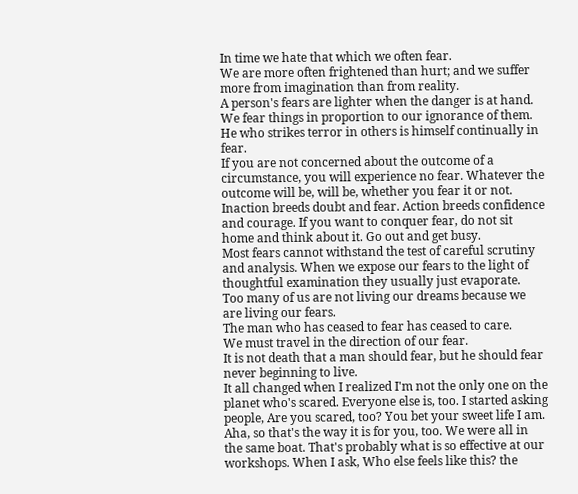In time we hate that which we often fear.
We are more often frightened than hurt; and we suffer more from imagination than from reality.
A person's fears are lighter when the danger is at hand.
We fear things in proportion to our ignorance of them.
He who strikes terror in others is himself continually in fear.
If you are not concerned about the outcome of a circumstance, you will experience no fear. Whatever the outcome will be, will be, whether you fear it or not.
Inaction breeds doubt and fear. Action breeds confidence and courage. If you want to conquer fear, do not sit home and think about it. Go out and get busy.
Most fears cannot withstand the test of careful scrutiny and analysis. When we expose our fears to the light of thoughtful examination they usually just evaporate.
Too many of us are not living our dreams because we are living our fears.
The man who has ceased to fear has ceased to care.
We must travel in the direction of our fear.
It is not death that a man should fear, but he should fear never beginning to live.
It all changed when I realized I'm not the only one on the planet who's scared. Everyone else is, too. I started asking people, Are you scared, too? You bet your sweet life I am. Aha, so that's the way it is for you, too. We were all in the same boat. That's probably what is so effective at our workshops. When I ask, Who else feels like this? the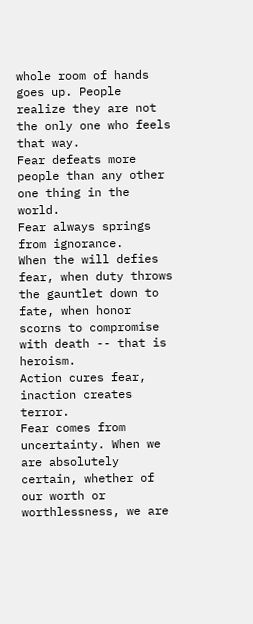whole room of hands goes up. People realize they are not the only one who feels that way.
Fear defeats more people than any other one thing in the world.
Fear always springs from ignorance.
When the will defies fear, when duty throws the gauntlet down to fate, when honor scorns to compromise with death -- that is heroism.
Action cures fear, inaction creates terror.
Fear comes from uncertainty. When we are absolutely certain, whether of our worth or worthlessness, we are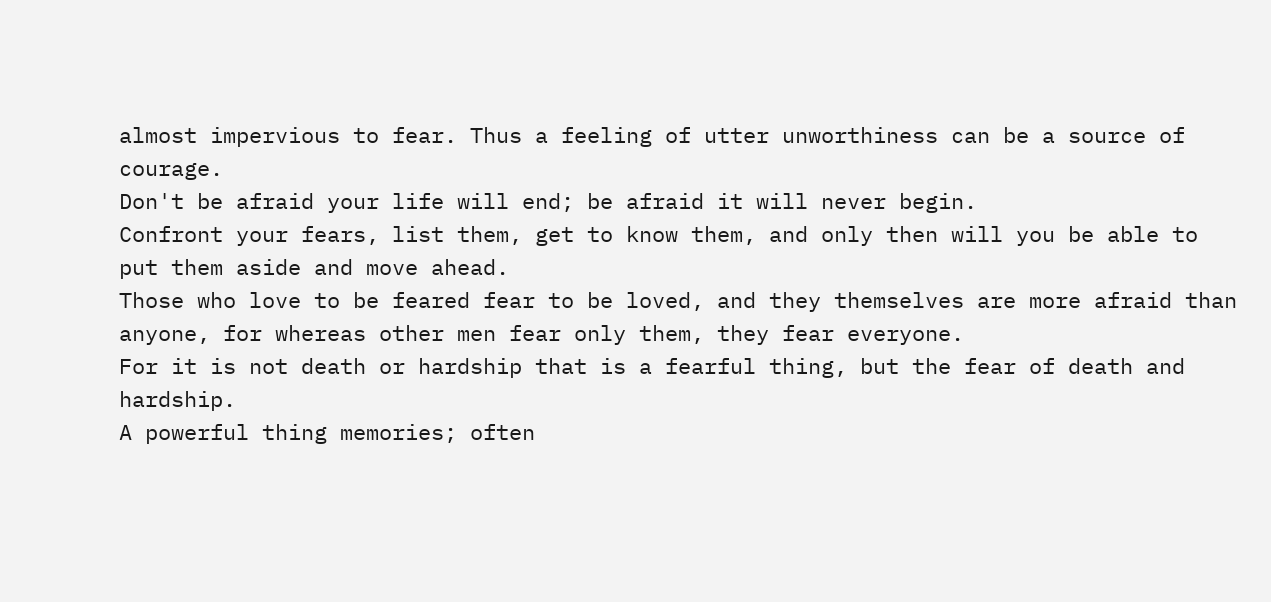almost impervious to fear. Thus a feeling of utter unworthiness can be a source of courage.
Don't be afraid your life will end; be afraid it will never begin.
Confront your fears, list them, get to know them, and only then will you be able to put them aside and move ahead.
Those who love to be feared fear to be loved, and they themselves are more afraid than anyone, for whereas other men fear only them, they fear everyone.
For it is not death or hardship that is a fearful thing, but the fear of death and hardship.
A powerful thing memories; often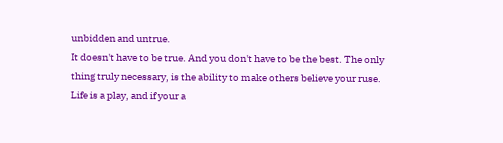unbidden and untrue.
It doesn't have to be true. And you don't have to be the best. The only thing truly necessary, is the ability to make others believe your ruse.
Life is a play, and if your a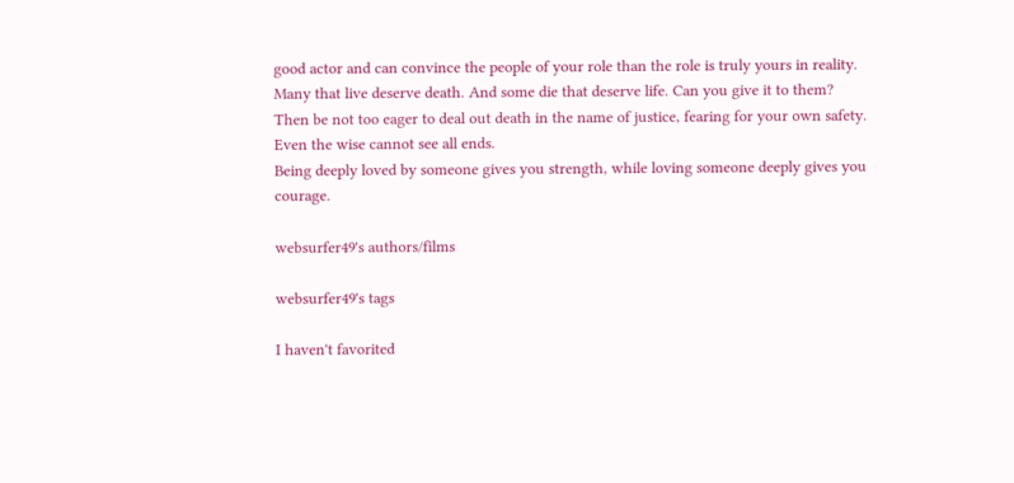good actor and can convince the people of your role than the role is truly yours in reality.
Many that live deserve death. And some die that deserve life. Can you give it to them? Then be not too eager to deal out death in the name of justice, fearing for your own safety. Even the wise cannot see all ends.
Being deeply loved by someone gives you strength, while loving someone deeply gives you courage.

websurfer49's authors/films

websurfer49's tags

I haven't favorited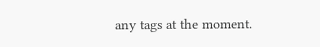any tags at the moment.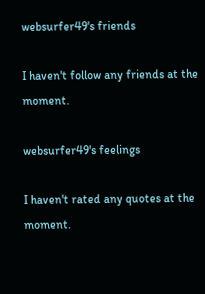websurfer49's friends

I haven't follow any friends at the moment.

websurfer49's feelings

I haven't rated any quotes at the moment.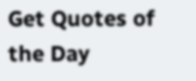Get Quotes of the Day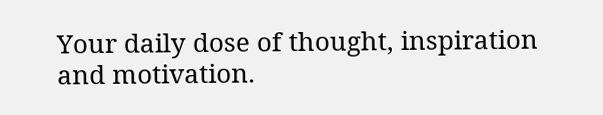Your daily dose of thought, inspiration and motivation.